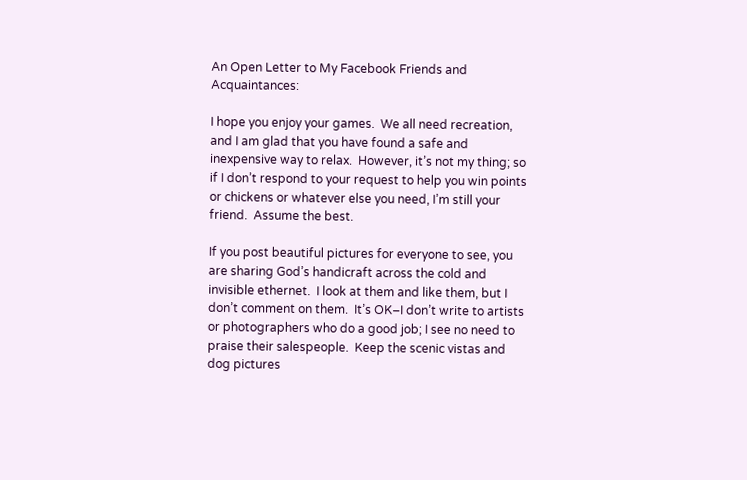An Open Letter to My Facebook Friends and Acquaintances:

I hope you enjoy your games.  We all need recreation, and I am glad that you have found a safe and inexpensive way to relax.  However, it’s not my thing; so if I don’t respond to your request to help you win points or chickens or whatever else you need, I’m still your friend.  Assume the best.

If you post beautiful pictures for everyone to see, you are sharing God’s handicraft across the cold and invisible ethernet.  I look at them and like them, but I don’t comment on them.  It’s OK–I don’t write to artists or photographers who do a good job; I see no need to praise their salespeople.  Keep the scenic vistas and dog pictures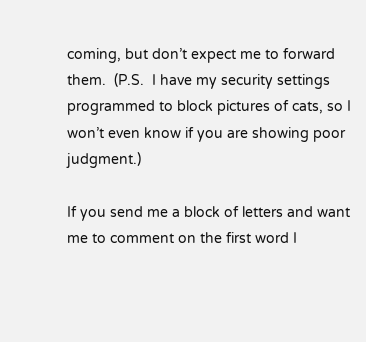coming, but don’t expect me to forward them.  (P.S.  I have my security settings programmed to block pictures of cats, so I won’t even know if you are showing poor judgment.)

If you send me a block of letters and want me to comment on the first word I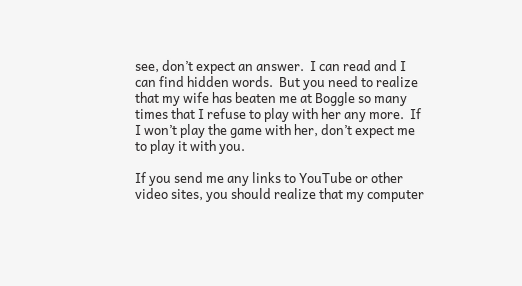see, don’t expect an answer.  I can read and I can find hidden words.  But you need to realize that my wife has beaten me at Boggle so many times that I refuse to play with her any more.  If I won’t play the game with her, don’t expect me to play it with you.

If you send me any links to YouTube or other video sites, you should realize that my computer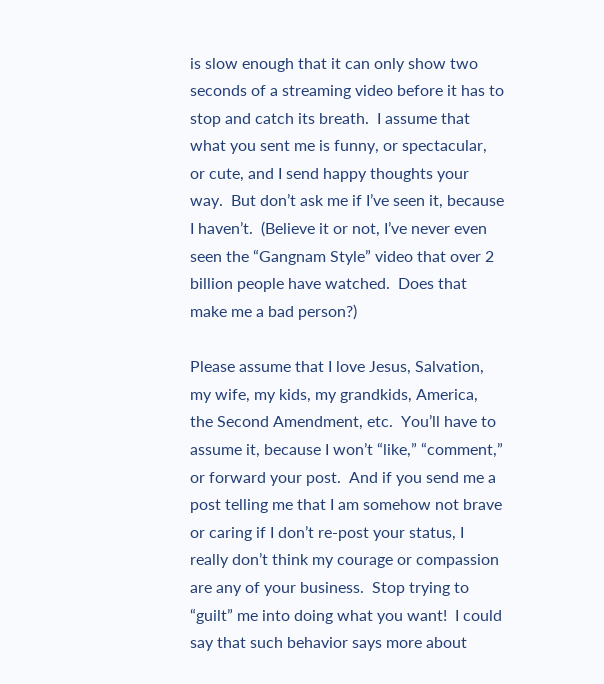is slow enough that it can only show two seconds of a streaming video before it has to stop and catch its breath.  I assume that what you sent me is funny, or spectacular, or cute, and I send happy thoughts your way.  But don’t ask me if I’ve seen it, because I haven’t.  (Believe it or not, I’ve never even seen the “Gangnam Style” video that over 2 billion people have watched.  Does that make me a bad person?)

Please assume that I love Jesus, Salvation, my wife, my kids, my grandkids, America, the Second Amendment, etc.  You’ll have to assume it, because I won’t “like,” “comment,” or forward your post.  And if you send me a post telling me that I am somehow not brave or caring if I don’t re-post your status, I really don’t think my courage or compassion are any of your business.  Stop trying to “guilt” me into doing what you want!  I could say that such behavior says more about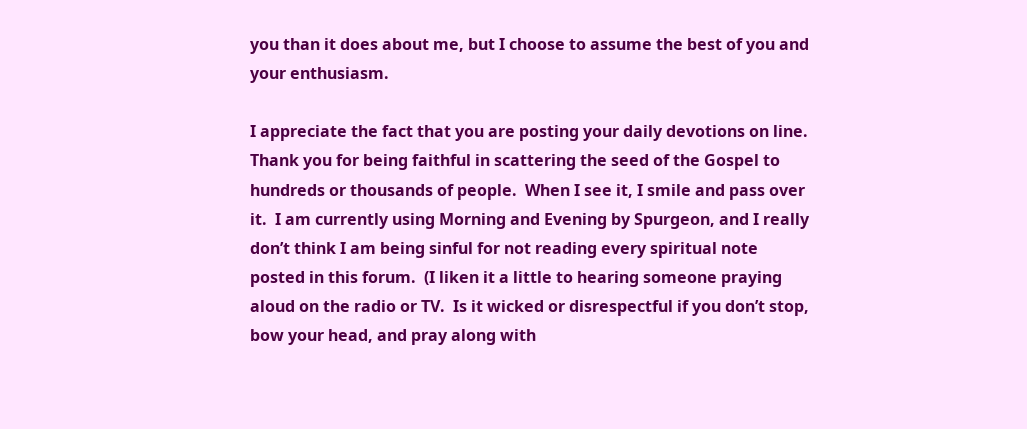you than it does about me, but I choose to assume the best of you and your enthusiasm.

I appreciate the fact that you are posting your daily devotions on line.  Thank you for being faithful in scattering the seed of the Gospel to hundreds or thousands of people.  When I see it, I smile and pass over it.  I am currently using Morning and Evening by Spurgeon, and I really don’t think I am being sinful for not reading every spiritual note posted in this forum.  (I liken it a little to hearing someone praying aloud on the radio or TV.  Is it wicked or disrespectful if you don’t stop, bow your head, and pray along with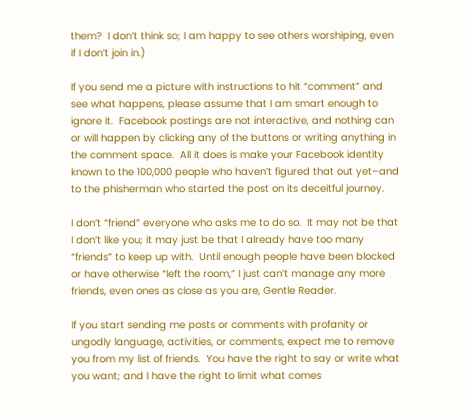them?  I don’t think so; I am happy to see others worshiping, even if I don’t join in.)

If you send me a picture with instructions to hit “comment” and see what happens, please assume that I am smart enough to ignore it.  Facebook postings are not interactive, and nothing can or will happen by clicking any of the buttons or writing anything in the comment space.  All it does is make your Facebook identity known to the 100,000 people who haven’t figured that out yet–and to the phisherman who started the post on its deceitful journey.

I don’t “friend” everyone who asks me to do so.  It may not be that I don’t like you; it may just be that I already have too many “friends” to keep up with.  Until enough people have been blocked or have otherwise “left the room,” I just can’t manage any more friends, even ones as close as you are, Gentle Reader.

If you start sending me posts or comments with profanity or ungodly language, activities, or comments, expect me to remove you from my list of friends.  You have the right to say or write what you want; and I have the right to limit what comes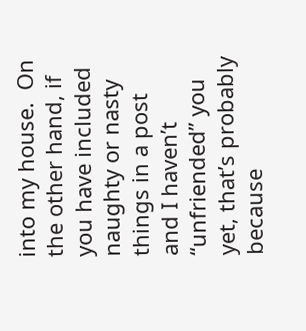into my house.  On the other hand, if you have included naughty or nasty things in a post and I haven’t “unfriended” you yet, that’s probably because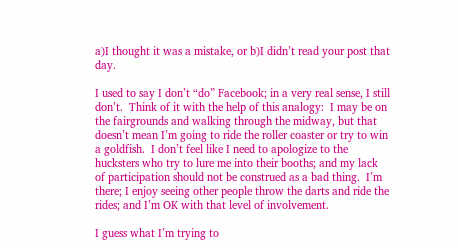a)I thought it was a mistake, or b)I didn’t read your post that day.

I used to say I don’t “do” Facebook; in a very real sense, I still don’t.  Think of it with the help of this analogy:  I may be on the fairgrounds and walking through the midway, but that doesn’t mean I’m going to ride the roller coaster or try to win a goldfish.  I don’t feel like I need to apologize to the hucksters who try to lure me into their booths; and my lack of participation should not be construed as a bad thing.  I’m there; I enjoy seeing other people throw the darts and ride the rides; and I’m OK with that level of involvement.

I guess what I’m trying to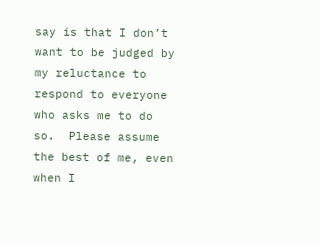say is that I don’t want to be judged by my reluctance to respond to everyone who asks me to do so.  Please assume the best of me, even when I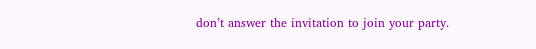don’t answer the invitation to join your party.